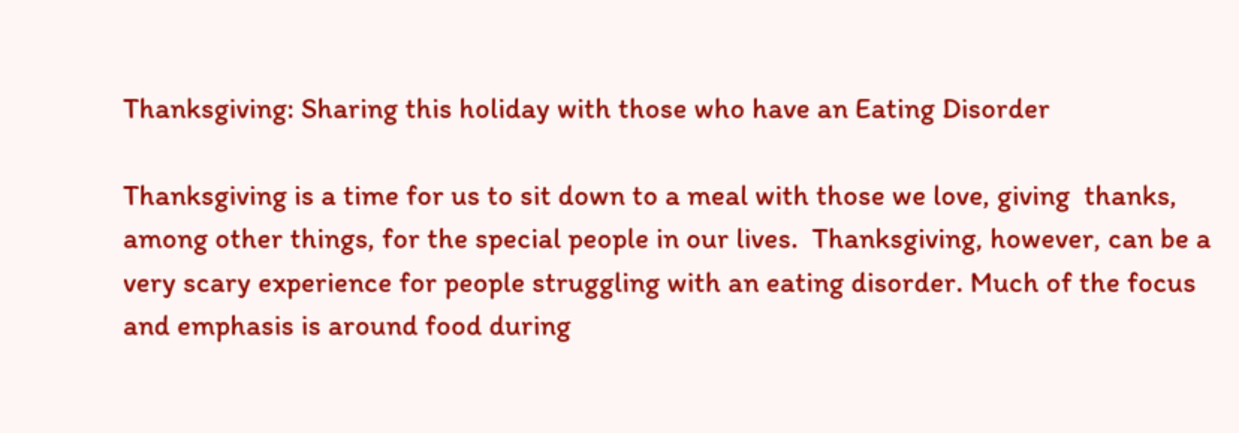Thanksgiving: Sharing this holiday with those who have an Eating Disorder

Thanksgiving is a time for us to sit down to a meal with those we love, giving  thanks, among other things, for the special people in our lives.  Thanksgiving, however, can be a very scary experience for people struggling with an eating disorder. Much of the focus and emphasis is around food during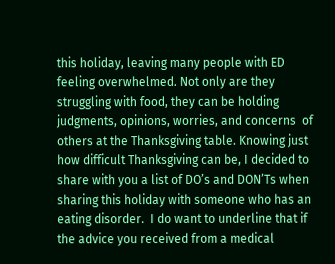this holiday, leaving many people with ED feeling overwhelmed. Not only are they struggling with food, they can be holding judgments, opinions, worries, and concerns  of others at the Thanksgiving table. Knowing just how difficult Thanksgiving can be, I decided to share with you a list of DO’s and DON’Ts when sharing this holiday with someone who has an eating disorder.  I do want to underline that if the advice you received from a medical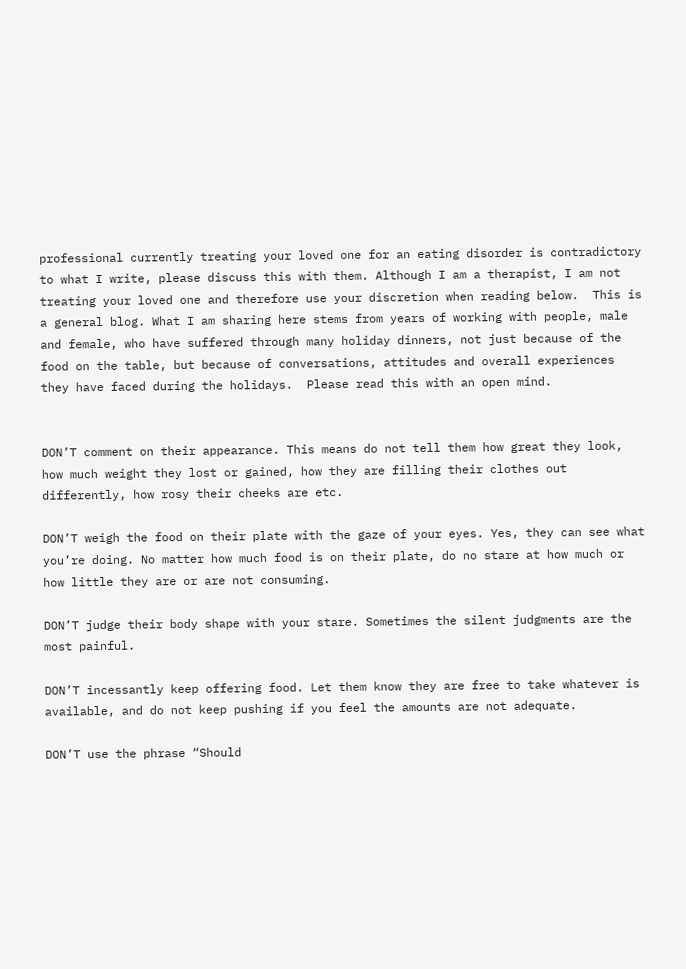professional currently treating your loved one for an eating disorder is contradictory to what I write, please discuss this with them. Although I am a therapist, I am not treating your loved one and therefore use your discretion when reading below.  This is a general blog. What I am sharing here stems from years of working with people, male and female, who have suffered through many holiday dinners, not just because of the food on the table, but because of conversations, attitudes and overall experiences they have faced during the holidays.  Please read this with an open mind.


DON’T comment on their appearance. This means do not tell them how great they look, how much weight they lost or gained, how they are filling their clothes out differently, how rosy their cheeks are etc.

DON’T weigh the food on their plate with the gaze of your eyes. Yes, they can see what you’re doing. No matter how much food is on their plate, do no stare at how much or how little they are or are not consuming.

DON’T judge their body shape with your stare. Sometimes the silent judgments are the most painful.

DON’T incessantly keep offering food. Let them know they are free to take whatever is available, and do not keep pushing if you feel the amounts are not adequate.

DON’T use the phrase “Should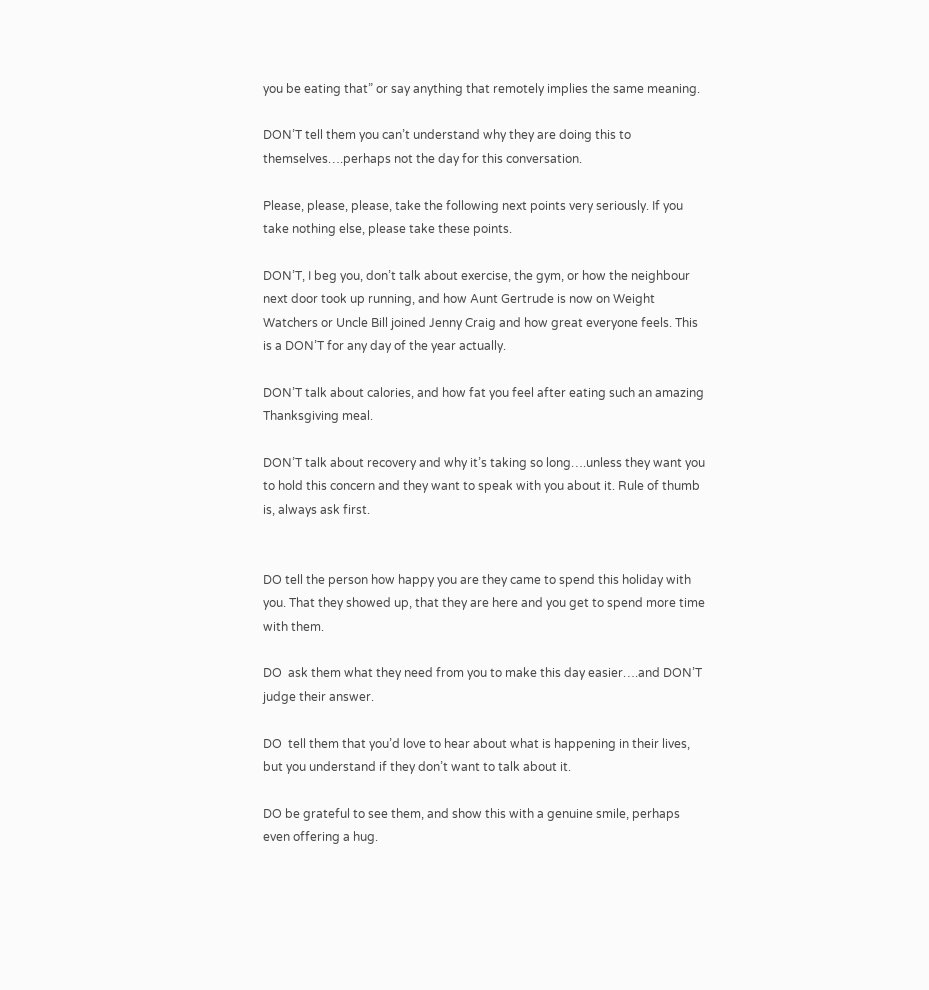you be eating that” or say anything that remotely implies the same meaning.

DON’T tell them you can’t understand why they are doing this to themselves….perhaps not the day for this conversation.

Please, please, please, take the following next points very seriously. If you take nothing else, please take these points.

DON’T, I beg you, don’t talk about exercise, the gym, or how the neighbour next door took up running, and how Aunt Gertrude is now on Weight Watchers or Uncle Bill joined Jenny Craig and how great everyone feels. This is a DON’T for any day of the year actually.

DON’T talk about calories, and how fat you feel after eating such an amazing Thanksgiving meal.

DON’T talk about recovery and why it’s taking so long….unless they want you to hold this concern and they want to speak with you about it. Rule of thumb is, always ask first.


DO tell the person how happy you are they came to spend this holiday with you. That they showed up, that they are here and you get to spend more time with them.

DO  ask them what they need from you to make this day easier….and DON’T judge their answer.

DO  tell them that you’d love to hear about what is happening in their lives, but you understand if they don’t want to talk about it.

DO be grateful to see them, and show this with a genuine smile, perhaps even offering a hug.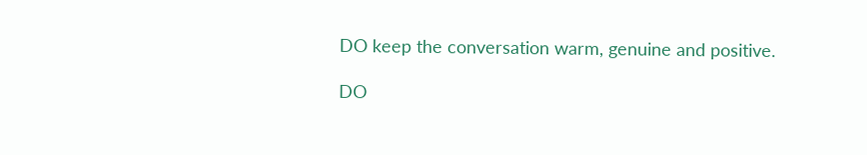DO keep the conversation warm, genuine and positive.

DO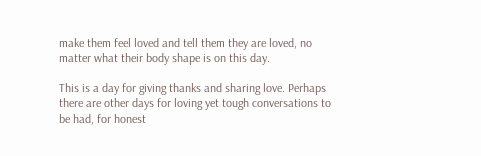make them feel loved and tell them they are loved, no matter what their body shape is on this day.

This is a day for giving thanks and sharing love. Perhaps there are other days for loving yet tough conversations to be had, for honest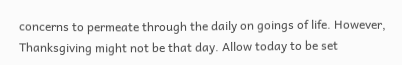concerns to permeate through the daily on goings of life. However, Thanksgiving might not be that day. Allow today to be set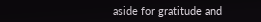aside for gratitude and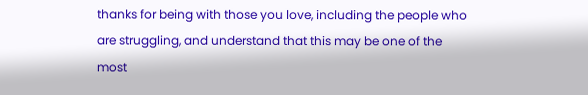thanks for being with those you love, including the people who are struggling, and understand that this may be one of the most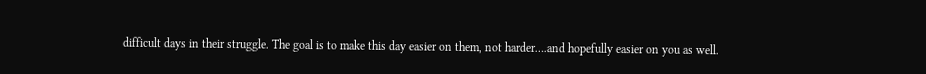difficult days in their struggle. The goal is to make this day easier on them, not harder….and hopefully easier on you as well.